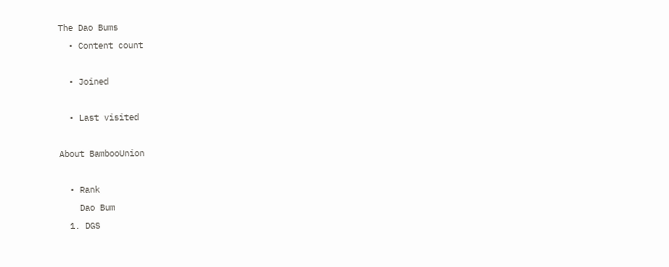The Dao Bums
  • Content count

  • Joined

  • Last visited

About BambooUnion

  • Rank
    Dao Bum
  1. DGS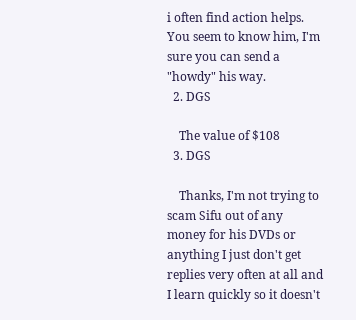i often find action helps. You seem to know him, I'm sure you can send a "howdy" his way.
  2. DGS

    The value of $108
  3. DGS

    Thanks, I'm not trying to scam Sifu out of any money for his DVDs or anything I just don't get replies very often at all and I learn quickly so it doesn't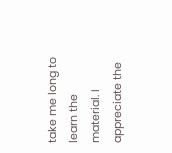take me long to learn the material. I appreciate the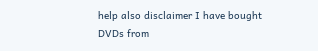help also disclaimer I have bought DVDs from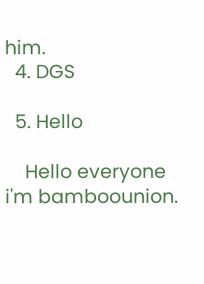him.
  4. DGS

  5. Hello

    Hello everyone i'm bamboounion.